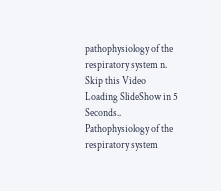pathophysiology of the respiratory system n.
Skip this Video
Loading SlideShow in 5 Seconds..
Pathophysiology of the respiratory system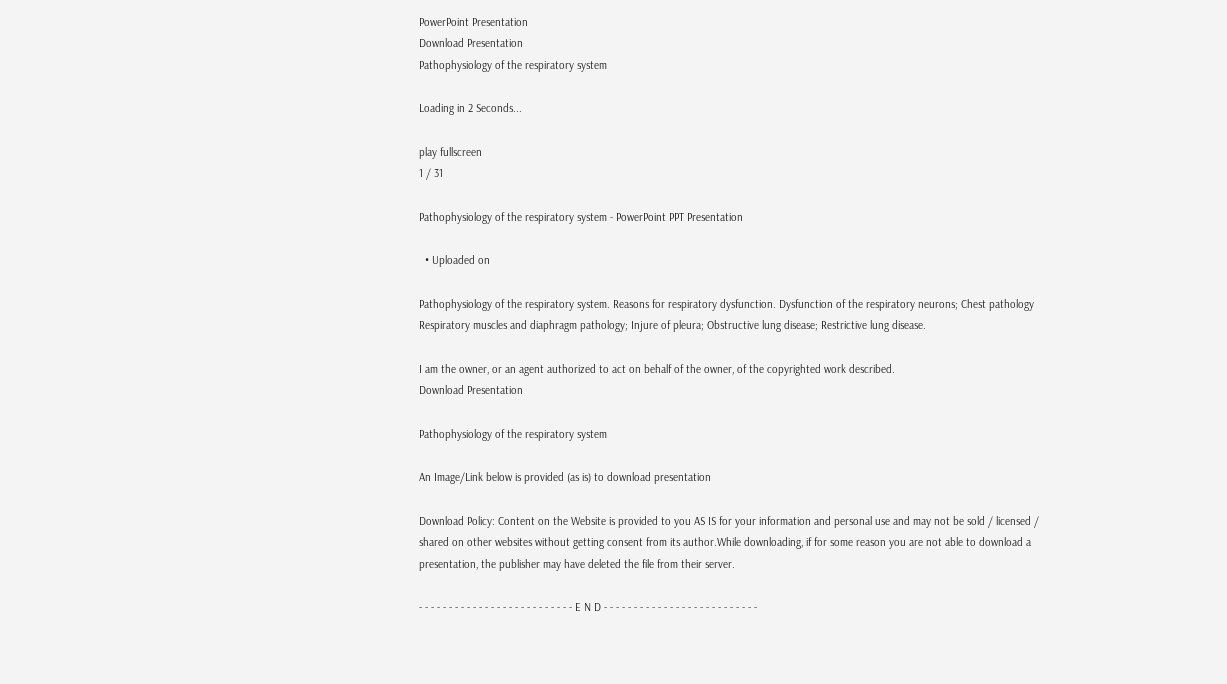PowerPoint Presentation
Download Presentation
Pathophysiology of the respiratory system

Loading in 2 Seconds...

play fullscreen
1 / 31

Pathophysiology of the respiratory system - PowerPoint PPT Presentation

  • Uploaded on

Pathophysiology of the respiratory system. Reasons for respiratory dysfunction. Dysfunction of the respiratory neurons; Chest pathology Respiratory muscles and diaphragm pathology; Injure of pleura; Obstructive lung disease; Restrictive lung disease.

I am the owner, or an agent authorized to act on behalf of the owner, of the copyrighted work described.
Download Presentation

Pathophysiology of the respiratory system

An Image/Link below is provided (as is) to download presentation

Download Policy: Content on the Website is provided to you AS IS for your information and personal use and may not be sold / licensed / shared on other websites without getting consent from its author.While downloading, if for some reason you are not able to download a presentation, the publisher may have deleted the file from their server.

- - - - - - - - - - - - - - - - - - - - - - - - - - E N D - - - - - - - - - - - - - - - - - - - - - - - - - -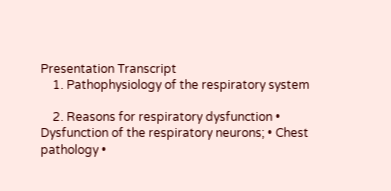Presentation Transcript
    1. Pathophysiology of the respiratory system

    2. Reasons for respiratory dysfunction • Dysfunction of the respiratory neurons; • Chest pathology •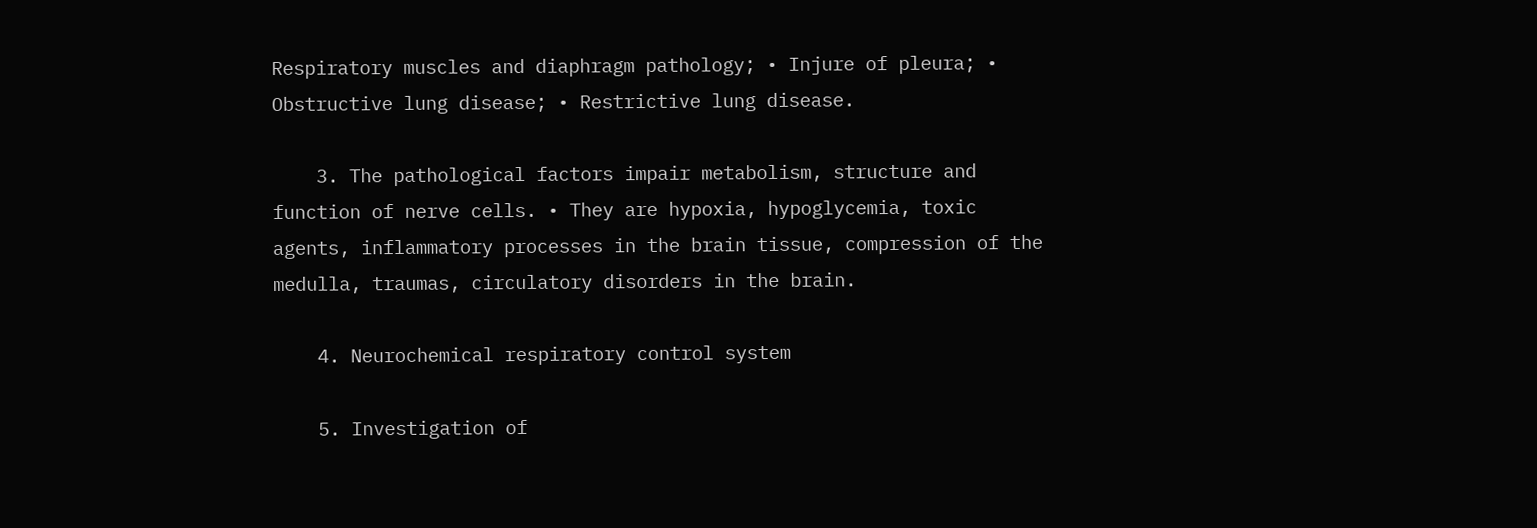Respiratory muscles and diaphragm pathology; • Injure of pleura; • Obstructive lung disease; • Restrictive lung disease.

    3. The pathological factors impair metabolism, structure and function of nerve cells. • They are hypoxia, hypoglycemia, toxic agents, inflammatory processes in the brain tissue, compression of the medulla, traumas, circulatory disorders in the brain.

    4. Neurochemical respiratory control system

    5. Investigation of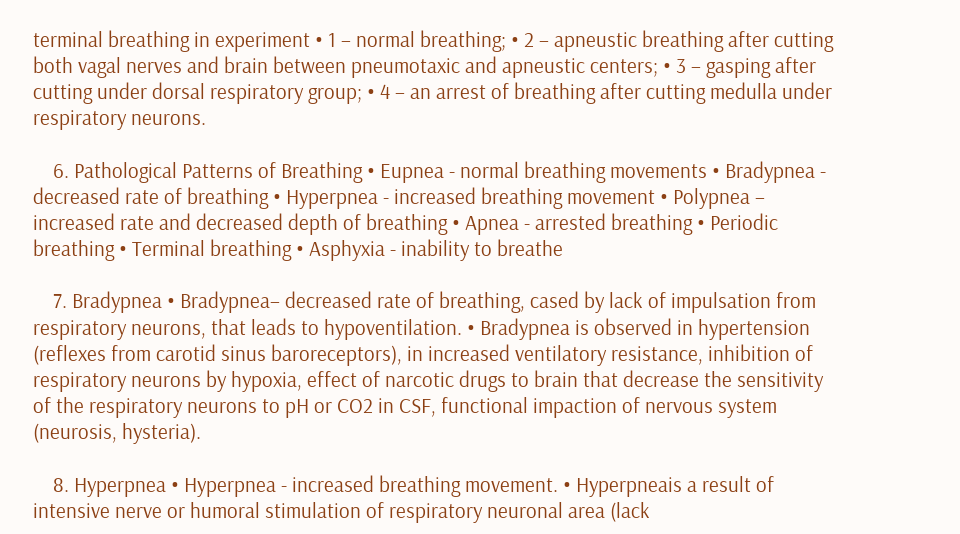terminal breathing in experiment • 1 – normal breathing; • 2 – apneustic breathing after cutting both vagal nerves and brain between pneumotaxic and apneustic centers; • 3 – gasping after cutting under dorsal respiratory group; • 4 – an arrest of breathing after cutting medulla under respiratory neurons.

    6. Pathological Patterns of Breathing • Eupnea - normal breathing movements • Bradypnea - decreased rate of breathing • Hyperpnea - increased breathing movement • Polypnea – increased rate and decreased depth of breathing • Apnea - arrested breathing • Periodic breathing • Terminal breathing • Asphyxia - inability to breathe

    7. Bradypnea • Bradypnea– decreased rate of breathing, cased by lack of impulsation from respiratory neurons, that leads to hypoventilation. • Bradypnea is observed in hypertension (reflexes from carotid sinus baroreceptors), in increased ventilatory resistance, inhibition of respiratory neurons by hypoxia, effect of narcotic drugs to brain that decrease the sensitivity of the respiratory neurons to pH or CO2 in CSF, functional impaction of nervous system (neurosis, hysteria).

    8. Hyperpnea • Hyperpnea - increased breathing movement. • Hyperpneais a result of intensive nerve or humoral stimulation of respiratory neuronal area (lack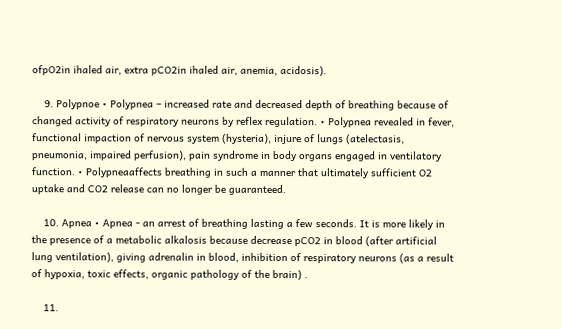ofpO2in ihaled air, extra pCO2in ihaled air, anemia, acidosis).

    9. Polypnoe • Polypnea – increased rate and decreased depth of breathing because of changed activity of respiratory neurons by reflex regulation. • Polypnea revealed in fever, functional impaction of nervous system (hysteria), injure of lungs (atelectasis, pneumonia, impaired perfusion), pain syndrome in body organs engaged in ventilatory function. • Polypneaaffects breathing in such a manner that ultimately sufficient O2 uptake and CO2 release can no longer be guaranteed.

    10. Apnea • Apnea - an arrest of breathing lasting a few seconds. It is more likely in the presence of a metabolic alkalosis because decrease pCO2 in blood (after artificial lung ventilation), giving adrenalin in blood, inhibition of respiratory neurons (as a result of hypoxia, toxic effects, organic pathology of the brain) .

    11.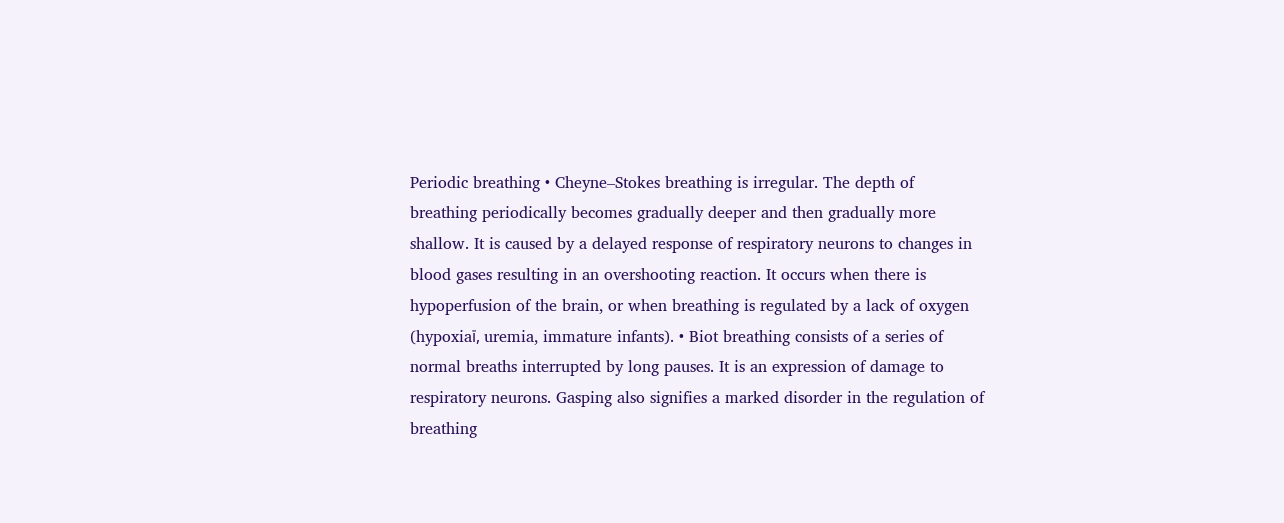Periodic breathing • Cheyne–Stokes breathing is irregular. The depth of breathing periodically becomes gradually deeper and then gradually more shallow. It is caused by a delayed response of respiratory neurons to changes in blood gases resulting in an overshooting reaction. It occurs when there is hypoperfusion of the brain, or when breathing is regulated by a lack of oxygen (hypoxiaї, uremia, immature infants). • Biot breathing consists of a series of normal breaths interrupted by long pauses. It is an expression of damage to respiratory neurons. Gasping also signifies a marked disorder in the regulation of breathing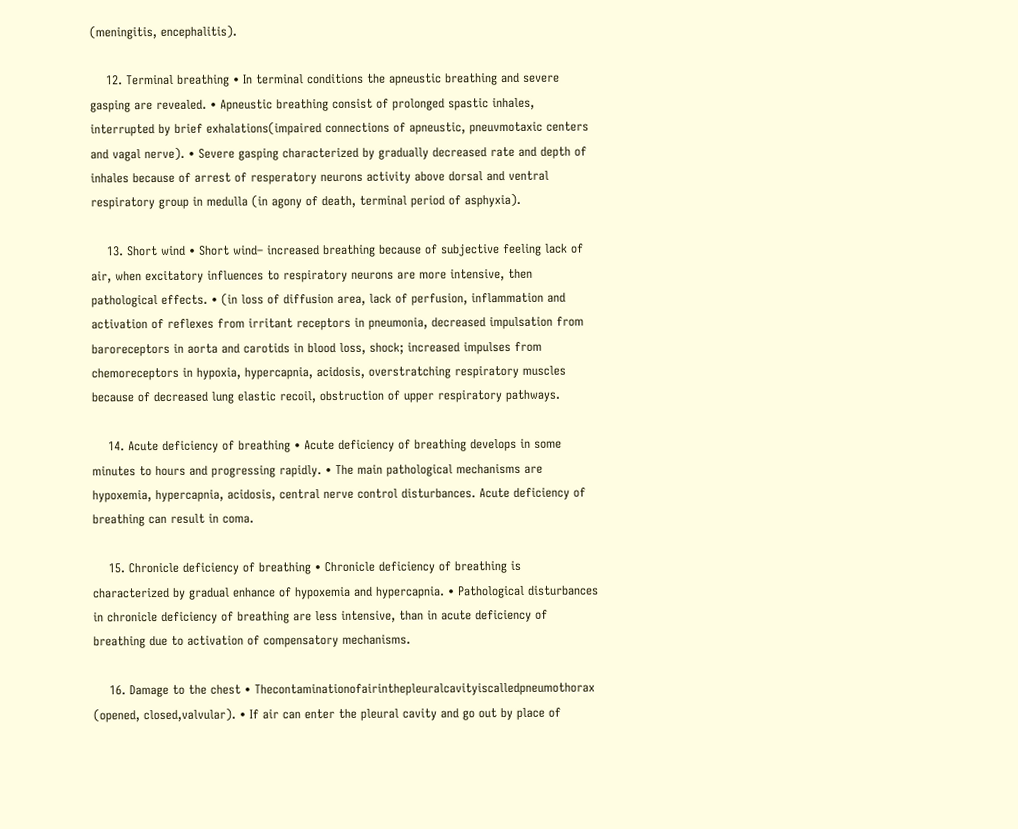(meningitis, encephalitis).

    12. Terminal breathing • In terminal conditions the apneustic breathing and severe gasping are revealed. • Apneustic breathing consist of prolonged spastic inhales, interrupted by brief exhalations(impaired connections of apneustic, pneuvmotaxic centers and vagal nerve). • Severe gasping characterized by gradually decreased rate and depth of inhales because of arrest of resperatory neurons activity above dorsal and ventral respiratory group in medulla (in agony of death, terminal period of asphyxia).

    13. Short wind • Short wind– increased breathing because of subjective feeling lack of air, when excitatory influences to respiratory neurons are more intensive, then pathological effects. • (in loss of diffusion area, lack of perfusion, inflammation and activation of reflexes from irritant receptors in pneumonia, decreased impulsation from baroreceptors in aorta and carotids in blood loss, shock; increased impulses from chemoreceptors in hypoxia, hypercapnia, acidosis, overstratching respiratory muscles because of decreased lung elastic recoil, obstruction of upper respiratory pathways.

    14. Acute deficiency of breathing • Acute deficiency of breathing develops in some minutes to hours and progressing rapidly. • The main pathological mechanisms are hypoxemia, hypercapnia, acidosis, central nerve control disturbances. Acute deficiency of breathing can result in coma.

    15. Chronicle deficiency of breathing • Chronicle deficiency of breathing is characterized by gradual enhance of hypoxemia and hypercapnia. • Pathological disturbances in chronicle deficiency of breathing are less intensive, than in acute deficiency of breathing due to activation of compensatory mechanisms.

    16. Damage to the chest • Thecontaminationofairinthepleuralcavityiscalledpneumothorax (opened, closed,valvular). • If air can enter the pleural cavity and go out by place of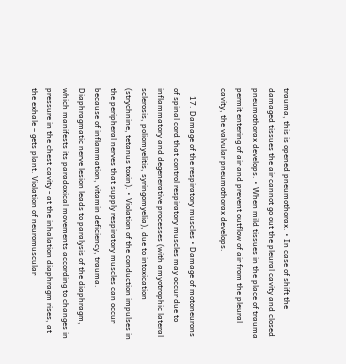trauma, this is opened pneumothorax. • In case of shift the damaged tissues the air cannot go out the pleural cavity and closed pneumothorax develops. • When mild tissues in the place of trauma permit entering of air and prevent outflow of air from the pleural cavity, the valvular pneumothorax develops.

    17. Damage of the respiratory muscles • Damage of motoneurons of spinal cord that control respiratory muscles may occur due to inflammatory and degenerative processes (with amyotrophic lateral sclerosis, poliomyelitis, syringomyelia), due to intoxication (strychnine, tetanus toxin). • Violation of the conduction impulses in the peripheral nerves that supply respiratory muscles can occur because of inflammation, vitamin deficiency, trauma. Diaphragmatic nerve lesion leads to paralysis of the diaphragm, which manifests its paradoxical movements according to changes in pressure in the chest cavity - at the inhalation diaphragm rises, at the exhale – gets plant. Violation of neuromuscular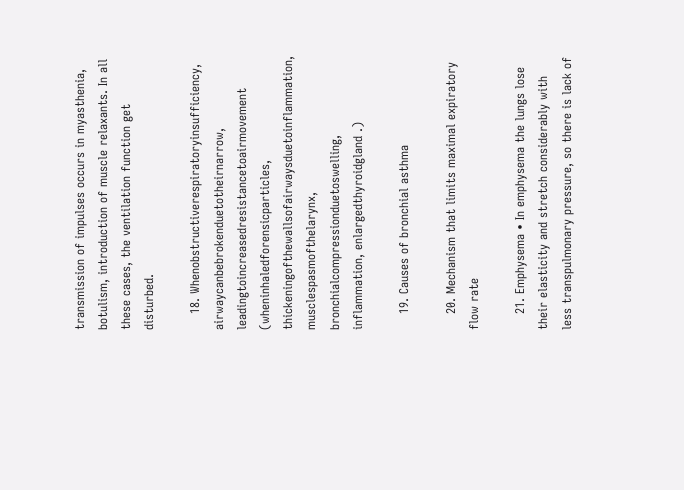transmission of impulses occurs in myasthenia, botulism, introduction of muscle relaxants. In all these cases, the ventilation function get disturbed.

    18. Whenobstructiverespiratoryinsufficiency, airwaycanbebrokenduetotheirnarrow, leadingtoincreasedresistancetoairmovement (wheninhaledforensicparticles, thickeningofthewallsofairwaysduetoinflammation, musclespasmofthelarynx, bronchialcompressionduetoswelling, inflammation, enlargedthyroidgland .)

    19. Causes of bronchial asthma

    20. Mechanism that limits maximal expiratory flow rate

    21. Emphysema • In emphysema the lungs lose their elasticity and stretch considerably with less transpulmonary pressure, so there is lack of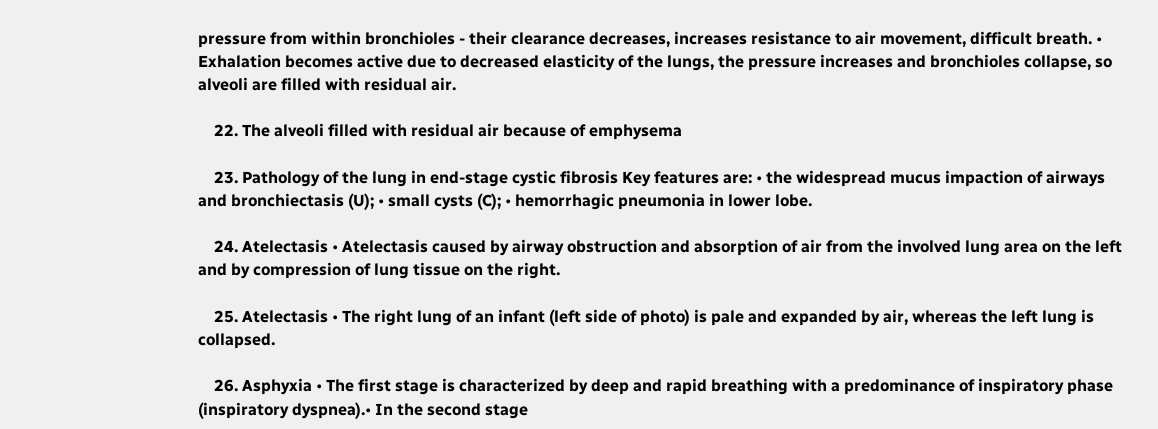pressure from within bronchioles - their clearance decreases, increases resistance to air movement, difficult breath. • Exhalation becomes active due to decreased elasticity of the lungs, the pressure increases and bronchioles collapse, so alveoli are filled with residual air.

    22. The alveoli filled with residual air because of emphysema

    23. Pathology of the lung in end-stage cystic fibrosis Key features are: • the widespread mucus impaction of airways and bronchiectasis (U); • small cysts (C); • hemorrhagic pneumonia in lower lobe.

    24. Atelectasis • Atelectasis caused by airway obstruction and absorption of air from the involved lung area on the left and by compression of lung tissue on the right.

    25. Atelectasis • The right lung of an infant (left side of photo) is pale and expanded by air, whereas the left lung is collapsed.

    26. Asphyxia • The first stage is characterized by deep and rapid breathing with a predominance of inspiratory phase (inspiratory dyspnea).• In the second stage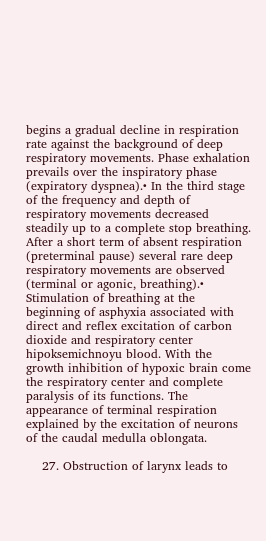begins a gradual decline in respiration rate against the background of deep respiratory movements. Phase exhalation prevails over the inspiratory phase (expiratory dyspnea).• In the third stage of the frequency and depth of respiratory movements decreased steadily up to a complete stop breathing. After a short term of absent respiration (preterminal pause) several rare deep respiratory movements are observed (terminal or agonic, breathing).• Stimulation of breathing at the beginning of asphyxia associated with direct and reflex excitation of carbon dioxide and respiratory center hipoksemichnoyu blood. With the growth inhibition of hypoxic brain come the respiratory center and complete paralysis of its functions. The appearance of terminal respiration explained by the excitation of neurons of the caudal medulla oblongata.

    27. Obstruction of larynx leads to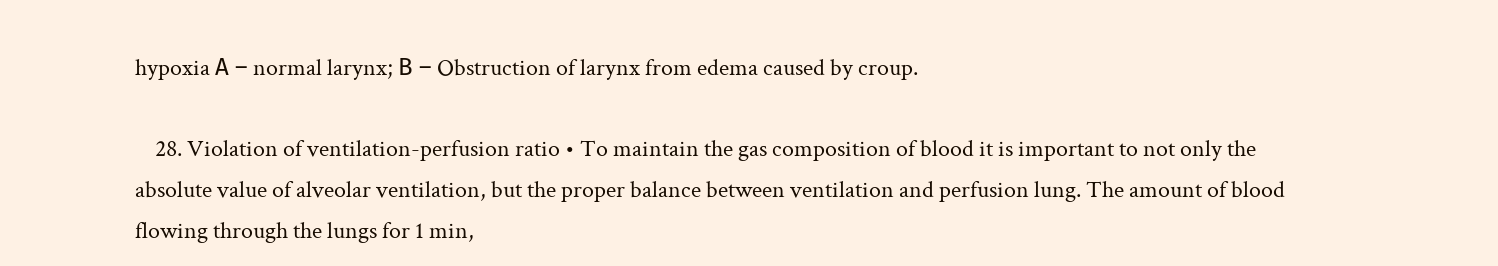hypoxia А – normal larynx; В – Obstruction of larynx from edema caused by croup.

    28. Violation of ventilation-perfusion ratio • To maintain the gas composition of blood it is important to not only the absolute value of alveolar ventilation, but the proper balance between ventilation and perfusion lung. The amount of blood flowing through the lungs for 1 min,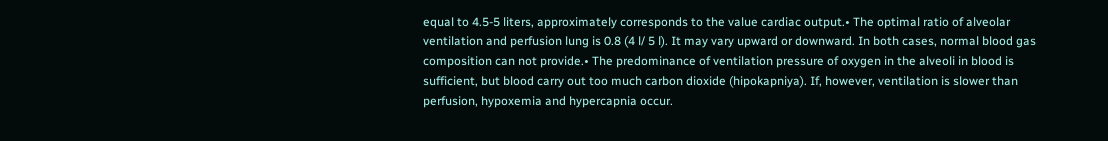equal to 4.5-5 liters, approximately corresponds to the value cardiac output.• The optimal ratio of alveolar ventilation and perfusion lung is 0.8 (4 l/ 5 l). It may vary upward or downward. In both cases, normal blood gas composition can not provide.• The predominance of ventilation pressure of oxygen in the alveoli in blood is sufficient, but blood carry out too much carbon dioxide (hipokapniya). If, however, ventilation is slower than perfusion, hypoxemia and hypercapnia occur.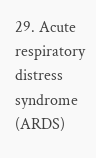29. Acute respiratory distress syndrome (ARDS)